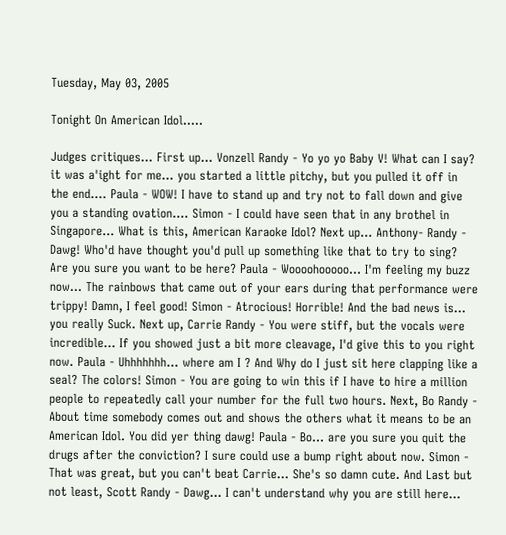Tuesday, May 03, 2005

Tonight On American Idol.....

Judges critiques... First up... Vonzell Randy - Yo yo yo Baby V! What can I say? it was a'ight for me... you started a little pitchy, but you pulled it off in the end.... Paula - WOW! I have to stand up and try not to fall down and give you a standing ovation.... Simon - I could have seen that in any brothel in Singapore... What is this, American Karaoke Idol? Next up... Anthony- Randy - Dawg! Who'd have thought you'd pull up something like that to try to sing? Are you sure you want to be here? Paula - Woooohooooo... I'm feeling my buzz now... The rainbows that came out of your ears during that performance were trippy! Damn, I feel good! Simon - Atrocious! Horrible! And the bad news is... you really Suck. Next up, Carrie Randy - You were stiff, but the vocals were incredible... If you showed just a bit more cleavage, I'd give this to you right now. Paula - Uhhhhhhh... where am I ? And Why do I just sit here clapping like a seal? The colors! Simon - You are going to win this if I have to hire a million people to repeatedly call your number for the full two hours. Next, Bo Randy - About time somebody comes out and shows the others what it means to be an American Idol. You did yer thing dawg! Paula - Bo... are you sure you quit the drugs after the conviction? I sure could use a bump right about now. Simon - That was great, but you can't beat Carrie... She's so damn cute. And Last but not least, Scott Randy - Dawg... I can't understand why you are still here...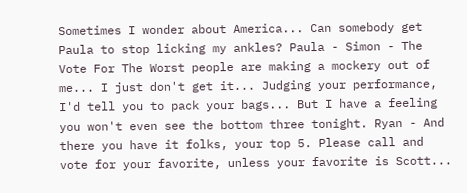Sometimes I wonder about America... Can somebody get Paula to stop licking my ankles? Paula - Simon - The Vote For The Worst people are making a mockery out of me... I just don't get it... Judging your performance, I'd tell you to pack your bags... But I have a feeling you won't even see the bottom three tonight. Ryan - And there you have it folks, your top 5. Please call and vote for your favorite, unless your favorite is Scott...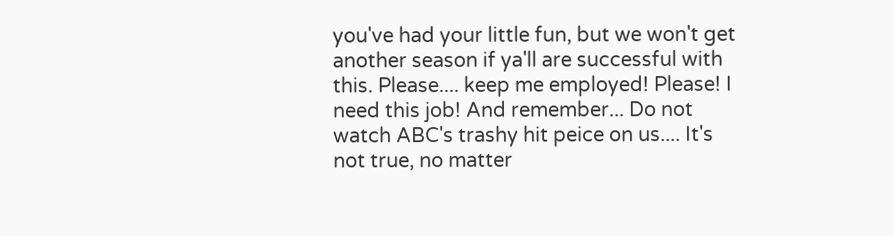you've had your little fun, but we won't get another season if ya'll are successful with this. Please.... keep me employed! Please! I need this job! And remember... Do not watch ABC's trashy hit peice on us.... It's not true, no matter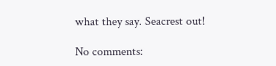what they say. Seacrest out!

No comments: